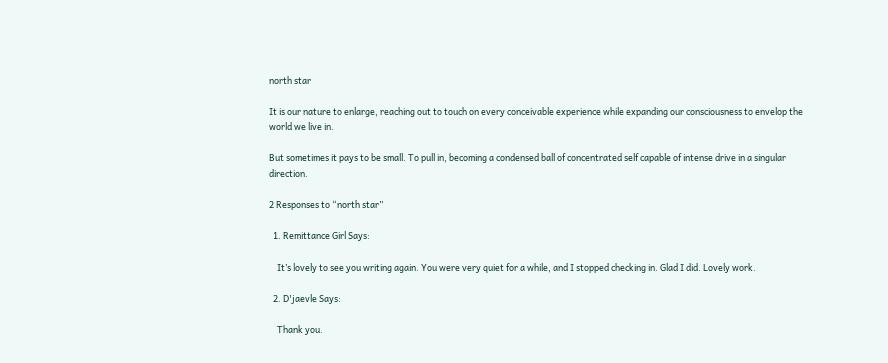north star

It is our nature to enlarge, reaching out to touch on every conceivable experience while expanding our consciousness to envelop the world we live in.

But sometimes it pays to be small. To pull in, becoming a condensed ball of concentrated self capable of intense drive in a singular direction.

2 Responses to “north star”

  1. Remittance Girl Says:

    It’s lovely to see you writing again. You were very quiet for a while, and I stopped checking in. Glad I did. Lovely work.

  2. D'jaevle Says:

    Thank you.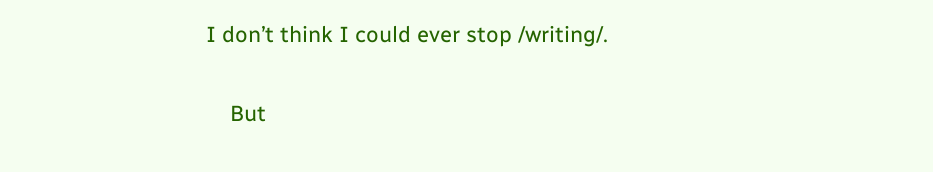I don’t think I could ever stop /writing/.

    But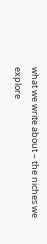what we write about – the niches we explore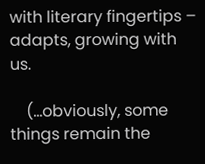with literary fingertips – adapts, growing with us.

    (…obviously, some things remain the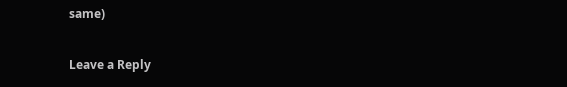same)

Leave a Reply